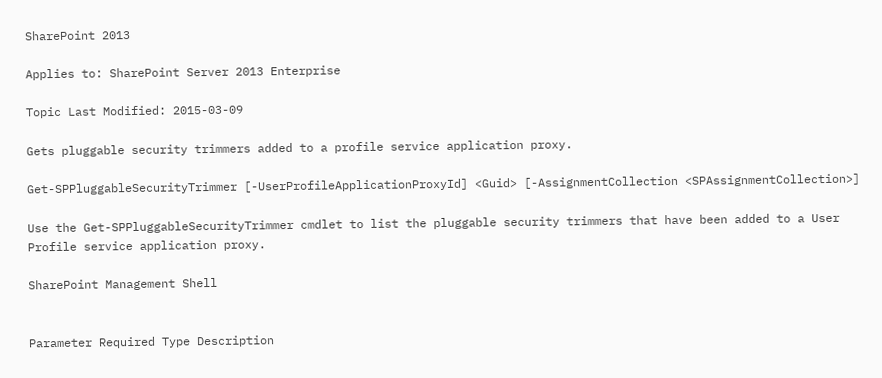SharePoint 2013

Applies to: SharePoint Server 2013 Enterprise

Topic Last Modified: 2015-03-09

Gets pluggable security trimmers added to a profile service application proxy.

Get-SPPluggableSecurityTrimmer [-UserProfileApplicationProxyId] <Guid> [-AssignmentCollection <SPAssignmentCollection>]

Use the Get-SPPluggableSecurityTrimmer cmdlet to list the pluggable security trimmers that have been added to a User Profile service application proxy.

SharePoint Management Shell


Parameter Required Type Description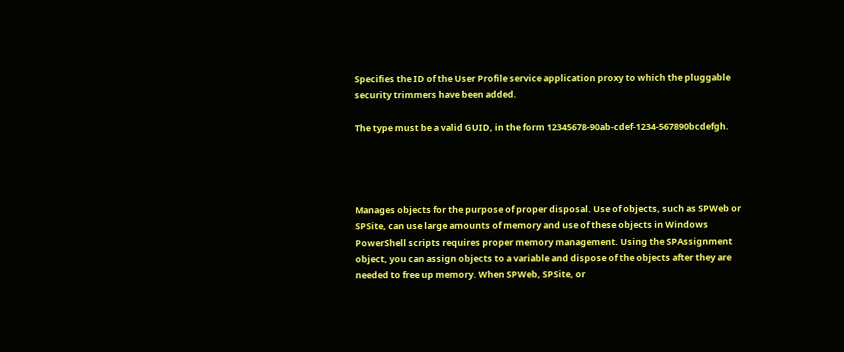Specifies the ID of the User Profile service application proxy to which the pluggable security trimmers have been added.

The type must be a valid GUID, in the form 12345678-90ab-cdef-1234-567890bcdefgh.




Manages objects for the purpose of proper disposal. Use of objects, such as SPWeb or SPSite, can use large amounts of memory and use of these objects in Windows PowerShell scripts requires proper memory management. Using the SPAssignment object, you can assign objects to a variable and dispose of the objects after they are needed to free up memory. When SPWeb, SPSite, or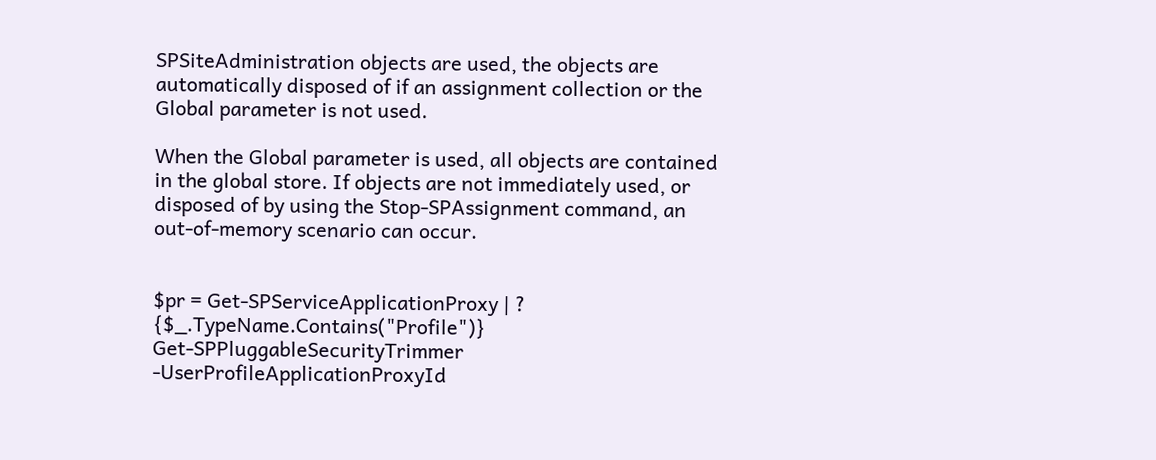SPSiteAdministration objects are used, the objects are automatically disposed of if an assignment collection or the Global parameter is not used.

When the Global parameter is used, all objects are contained in the global store. If objects are not immediately used, or disposed of by using the Stop-SPAssignment command, an out-of-memory scenario can occur.


$pr = Get-SPServiceApplicationProxy | ? {$_.TypeName.Contains("Profile")}
Get-SPPluggableSecurityTrimmer -UserProfileApplicationProxyId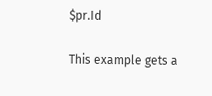$pr.Id

This example gets a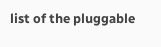list of the pluggable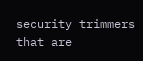security trimmers that are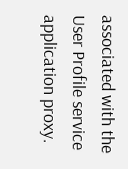associated with the User Profile service application proxy.